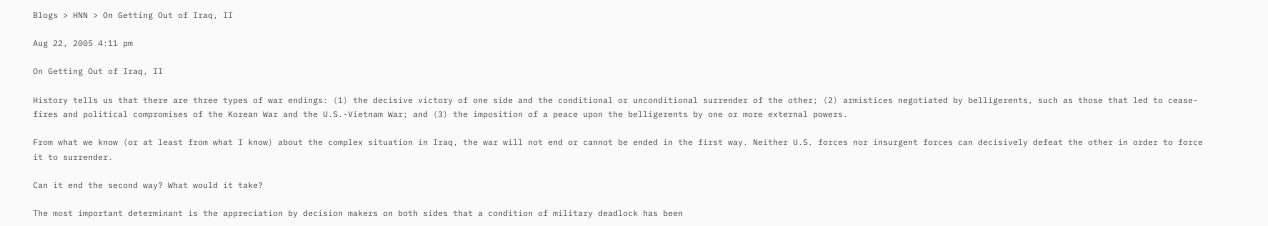Blogs > HNN > On Getting Out of Iraq, II

Aug 22, 2005 4:11 pm

On Getting Out of Iraq, II

History tells us that there are three types of war endings: (1) the decisive victory of one side and the conditional or unconditional surrender of the other; (2) armistices negotiated by belligerents, such as those that led to cease-fires and political compromises of the Korean War and the U.S.-Vietnam War; and (3) the imposition of a peace upon the belligerents by one or more external powers.

From what we know (or at least from what I know) about the complex situation in Iraq, the war will not end or cannot be ended in the first way. Neither U.S. forces nor insurgent forces can decisively defeat the other in order to force it to surrender.

Can it end the second way? What would it take?

The most important determinant is the appreciation by decision makers on both sides that a condition of military deadlock has been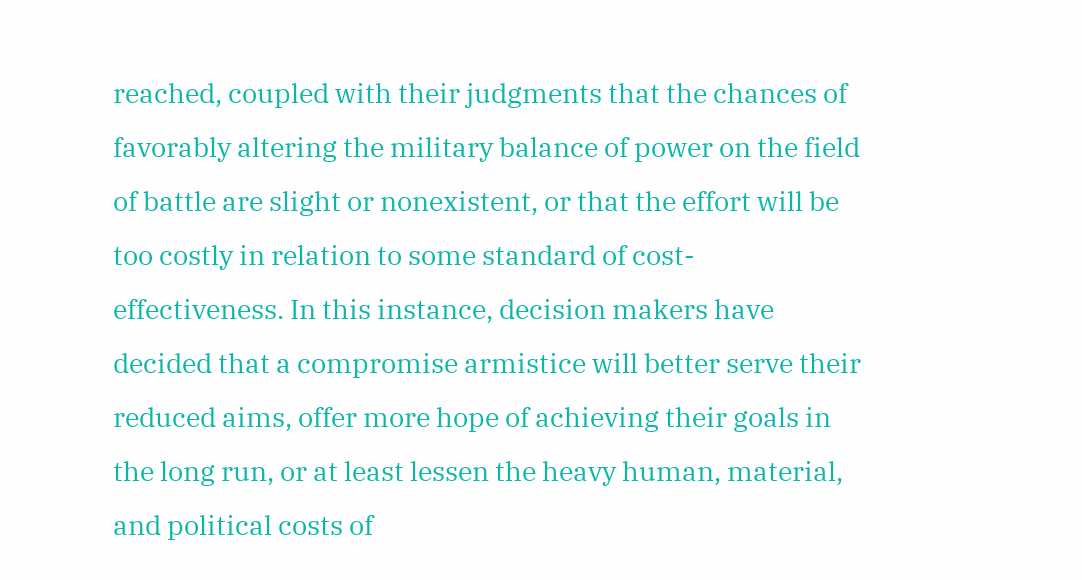reached, coupled with their judgments that the chances of favorably altering the military balance of power on the field of battle are slight or nonexistent, or that the effort will be too costly in relation to some standard of cost-effectiveness. In this instance, decision makers have decided that a compromise armistice will better serve their reduced aims, offer more hope of achieving their goals in the long run, or at least lessen the heavy human, material, and political costs of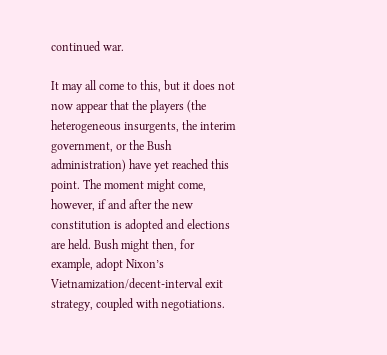continued war.

It may all come to this, but it does not now appear that the players (the heterogeneous insurgents, the interim government, or the Bush administration) have yet reached this point. The moment might come, however, if and after the new constitution is adopted and elections are held. Bush might then, for example, adopt Nixon’s Vietnamization/decent-interval exit strategy, coupled with negotiations.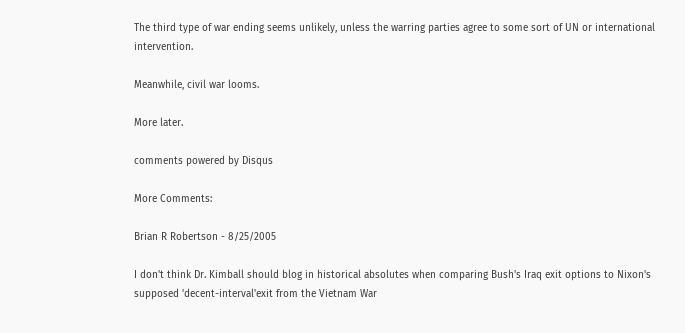The third type of war ending seems unlikely, unless the warring parties agree to some sort of UN or international intervention.

Meanwhile, civil war looms.

More later.

comments powered by Disqus

More Comments:

Brian R Robertson - 8/25/2005

I don't think Dr. Kimball should blog in historical absolutes when comparing Bush's Iraq exit options to Nixon's supposed 'decent-interval'exit from the Vietnam War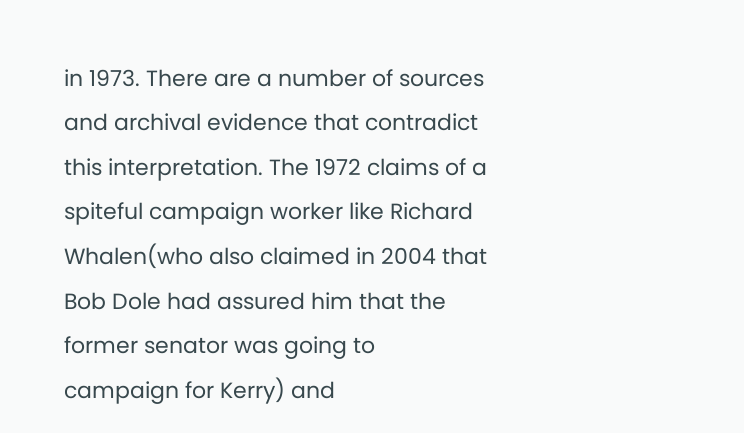in 1973. There are a number of sources and archival evidence that contradict this interpretation. The 1972 claims of a spiteful campaign worker like Richard Whalen(who also claimed in 2004 that Bob Dole had assured him that the former senator was going to campaign for Kerry) and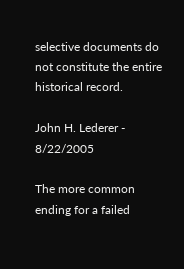selective documents do not constitute the entire historical record.

John H. Lederer - 8/22/2005

The more common ending for a failed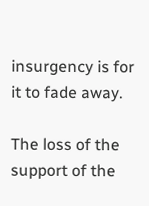insurgency is for it to fade away.

The loss of the support of the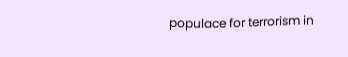populace for terrorism in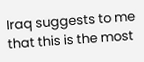Iraq suggests to me that this is the most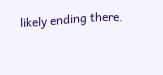likely ending there.